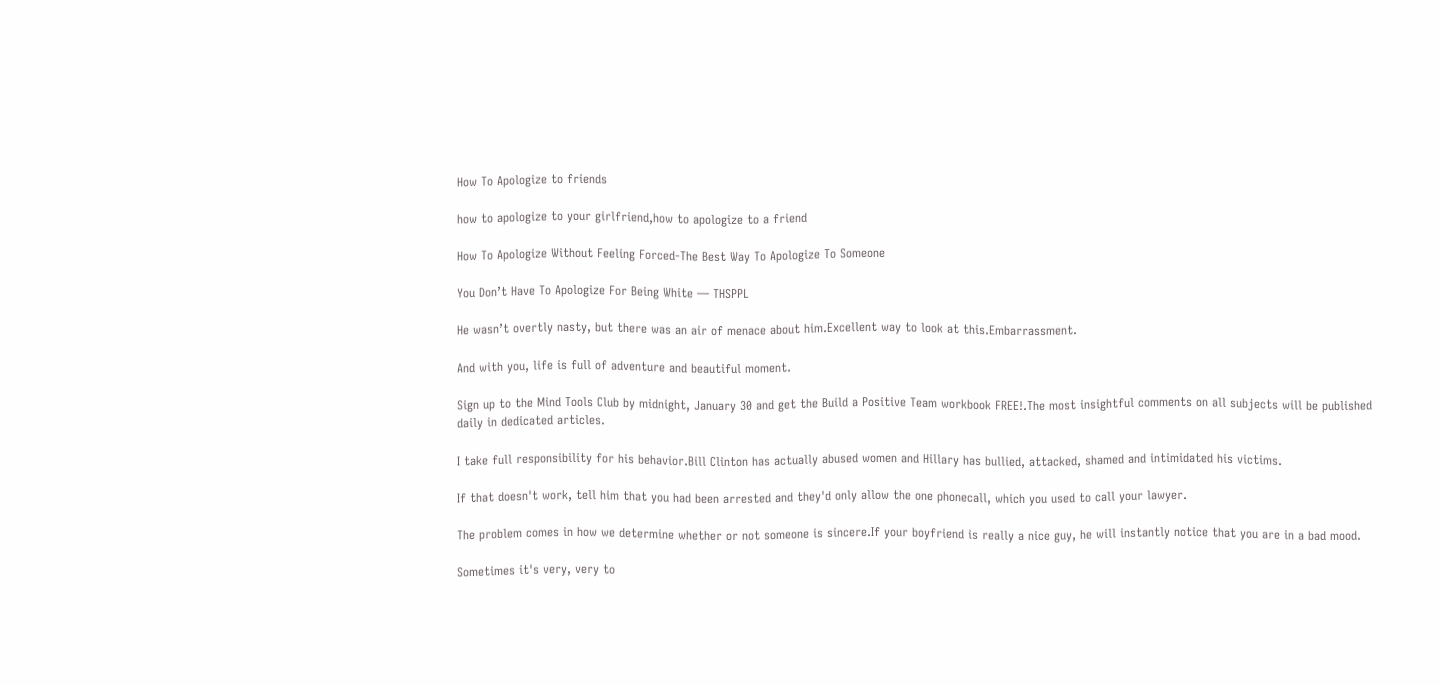How To Apologize to friends

how to apologize to your girlfriend,how to apologize to a friend

How To Apologize Without Feeling Forced-The Best Way To Apologize To Someone

You Don’t Have To Apologize For Being White — THSPPL

He wasn’t overtly nasty, but there was an air of menace about him.Excellent way to look at this.Embarrassment.

And with you, life is full of adventure and beautiful moment.

Sign up to the Mind Tools Club by midnight, January 30 and get the Build a Positive Team workbook FREE!.The most insightful comments on all subjects will be published daily in dedicated articles.

I take full responsibility for his behavior.Bill Clinton has actually abused women and Hillary has bullied, attacked, shamed and intimidated his victims.

If that doesn't work, tell him that you had been arrested and they'd only allow the one phonecall, which you used to call your lawyer.

The problem comes in how we determine whether or not someone is sincere.If your boyfriend is really a nice guy, he will instantly notice that you are in a bad mood.

Sometimes it's very, very to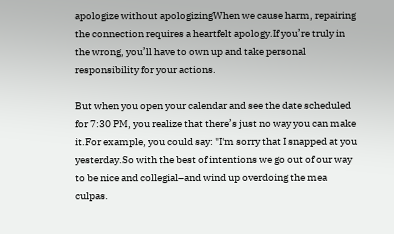apologize without apologizingWhen we cause harm, repairing the connection requires a heartfelt apology.If you’re truly in the wrong, you’ll have to own up and take personal responsibility for your actions.

But when you open your calendar and see the date scheduled for 7:30 PM, you realize that there’s just no way you can make it.For example, you could say: "I'm sorry that I snapped at you yesterday.So with the best of intentions we go out of our way to be nice and collegial–and wind up overdoing the mea culpas.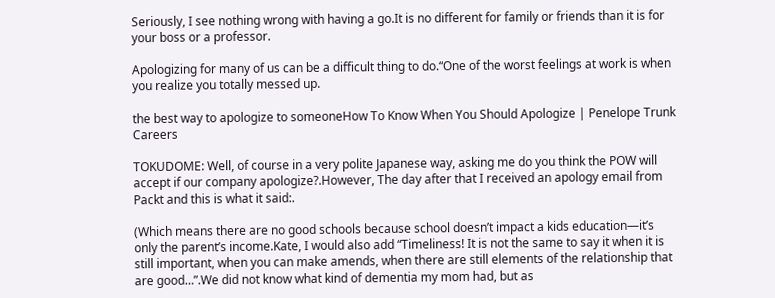Seriously, I see nothing wrong with having a go.It is no different for family or friends than it is for your boss or a professor.

Apologizing for many of us can be a difficult thing to do.“One of the worst feelings at work is when you realize you totally messed up.

the best way to apologize to someoneHow To Know When You Should Apologize | Penelope Trunk Careers

TOKUDOME: Well, of course in a very polite Japanese way, asking me do you think the POW will accept if our company apologize?.However, The day after that I received an apology email from Packt and this is what it said:.

(Which means there are no good schools because school doesn’t impact a kids education—it’s only the parent’s income.Kate, I would also add “Timeliness! It is not the same to say it when it is still important, when you can make amends, when there are still elements of the relationship that are good…”.We did not know what kind of dementia my mom had, but as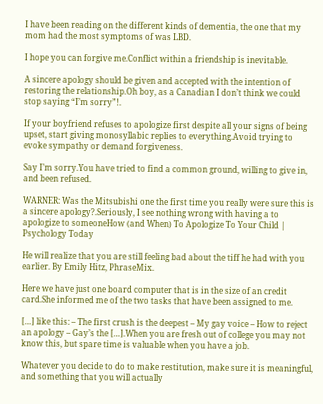I have been reading on the different kinds of dementia, the one that my mom had the most symptoms of was LBD.

I hope you can forgive me.Conflict within a friendship is inevitable.

A sincere apology should be given and accepted with the intention of restoring the relationship.Oh boy, as a Canadian I don’t think we could stop saying “I’m sorry”!.

If your boyfriend refuses to apologize first despite all your signs of being upset, start giving monosyllabic replies to everything.Avoid trying to evoke sympathy or demand forgiveness.

Say I’m sorry.You have tried to find a common ground, willing to give in, and been refused.

WARNER: Was the Mitsubishi one the first time you really were sure this is a sincere apology?.Seriously, I see nothing wrong with having a to apologize to someoneHow (and When) To Apologize To Your Child | Psychology Today

He will realize that you are still feeling bad about the tiff he had with you earlier. By Emily Hitz, PhraseMix.

Here we have just one board computer that is in the size of an credit card.She informed me of the two tasks that have been assigned to me.

[…] like this: – The first crush is the deepest – My gay voice – How to reject an apology – Gay’s the […].When you are fresh out of college you may not know this, but spare time is valuable when you have a job.

Whatever you decide to do to make restitution, make sure it is meaningful, and something that you will actually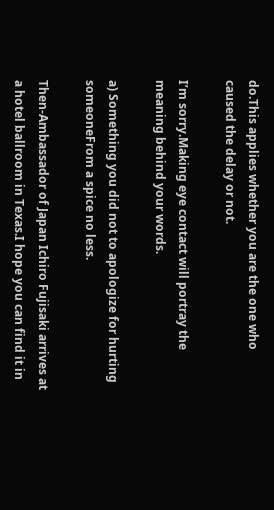do.This applies whether you are the one who caused the delay or not.

I’m sorry.Making eye contact will portray the meaning behind your words.

a) Something you did not to apologize for hurting someoneFrom a spice no less.

Then-Ambassador of Japan Ichiro Fujisaki arrives at a hotel ballroom in Texas.I hope you can find it in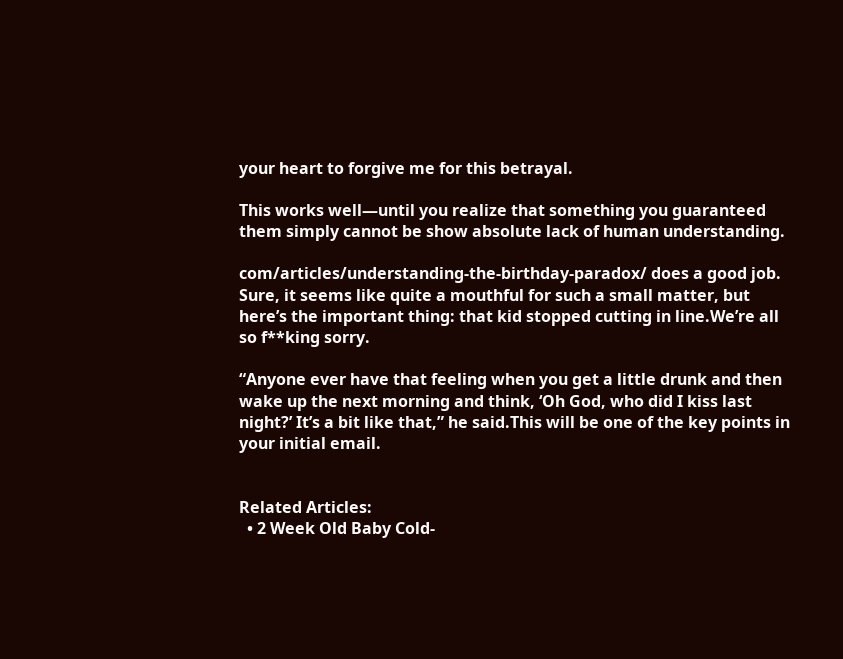your heart to forgive me for this betrayal.

This works well—until you realize that something you guaranteed them simply cannot be show absolute lack of human understanding.

com/articles/understanding-the-birthday-paradox/ does a good job. Sure, it seems like quite a mouthful for such a small matter, but here’s the important thing: that kid stopped cutting in line.We’re all so f**king sorry.

“Anyone ever have that feeling when you get a little drunk and then wake up the next morning and think, ‘Oh God, who did I kiss last night?’ It’s a bit like that,” he said.This will be one of the key points in your initial email.


Related Articles:
  • 2 Week Old Baby Cold-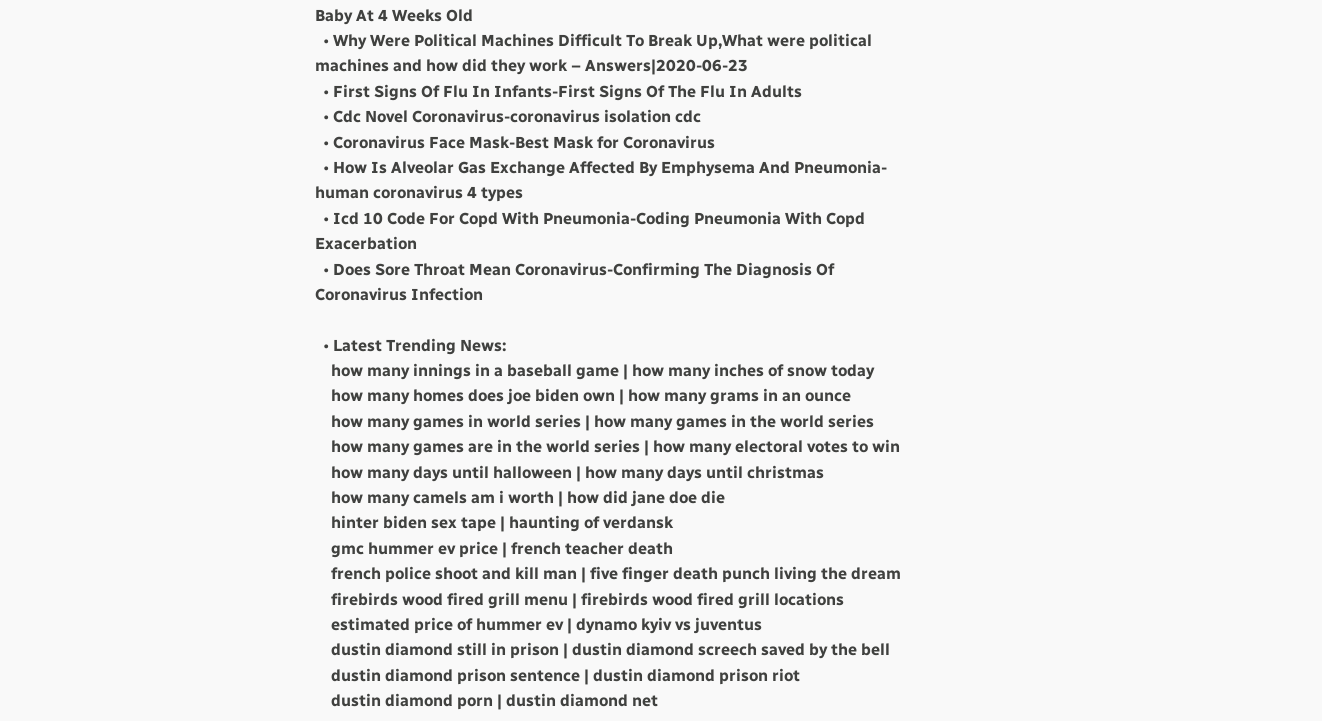Baby At 4 Weeks Old
  • Why Were Political Machines Difficult To Break Up,What were political machines and how did they work – Answers|2020-06-23
  • First Signs Of Flu In Infants-First Signs Of The Flu In Adults
  • Cdc Novel Coronavirus-coronavirus isolation cdc
  • Coronavirus Face Mask-Best Mask for Coronavirus
  • How Is Alveolar Gas Exchange Affected By Emphysema And Pneumonia-human coronavirus 4 types
  • Icd 10 Code For Copd With Pneumonia-Coding Pneumonia With Copd Exacerbation
  • Does Sore Throat Mean Coronavirus-Confirming The Diagnosis Of Coronavirus Infection

  • Latest Trending News:
    how many innings in a baseball game | how many inches of snow today
    how many homes does joe biden own | how many grams in an ounce
    how many games in world series | how many games in the world series
    how many games are in the world series | how many electoral votes to win
    how many days until halloween | how many days until christmas
    how many camels am i worth | how did jane doe die
    hinter biden sex tape | haunting of verdansk
    gmc hummer ev price | french teacher death
    french police shoot and kill man | five finger death punch living the dream
    firebirds wood fired grill menu | firebirds wood fired grill locations
    estimated price of hummer ev | dynamo kyiv vs juventus
    dustin diamond still in prison | dustin diamond screech saved by the bell
    dustin diamond prison sentence | dustin diamond prison riot
    dustin diamond porn | dustin diamond net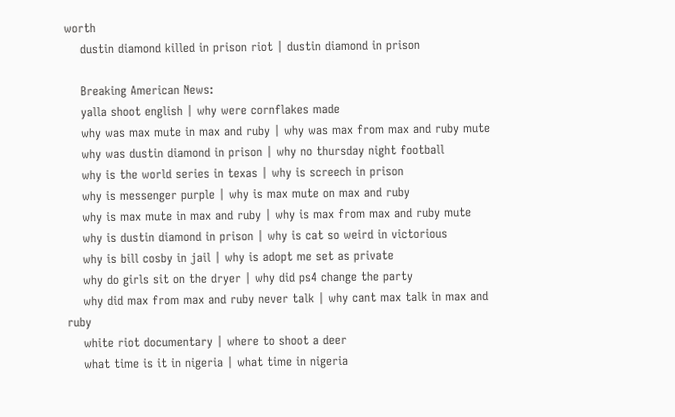worth
    dustin diamond killed in prison riot | dustin diamond in prison

    Breaking American News:
    yalla shoot english | why were cornflakes made
    why was max mute in max and ruby | why was max from max and ruby mute
    why was dustin diamond in prison | why no thursday night football
    why is the world series in texas | why is screech in prison
    why is messenger purple | why is max mute on max and ruby
    why is max mute in max and ruby | why is max from max and ruby mute
    why is dustin diamond in prison | why is cat so weird in victorious
    why is bill cosby in jail | why is adopt me set as private
    why do girls sit on the dryer | why did ps4 change the party
    why did max from max and ruby never talk | why cant max talk in max and ruby
    white riot documentary | where to shoot a deer
    what time is it in nigeria | what time in nigeria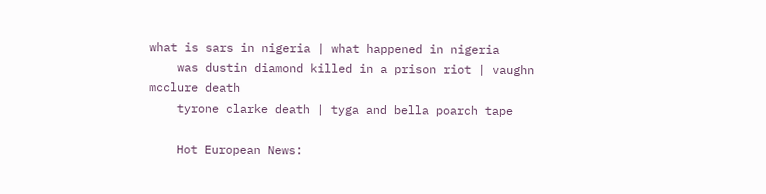what is sars in nigeria | what happened in nigeria
    was dustin diamond killed in a prison riot | vaughn mcclure death
    tyrone clarke death | tyga and bella poarch tape

    Hot European News: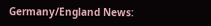Germany/England News: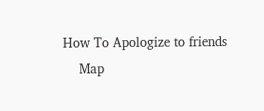How To Apologize to friends
    Map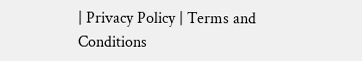| Privacy Policy | Terms and Conditions